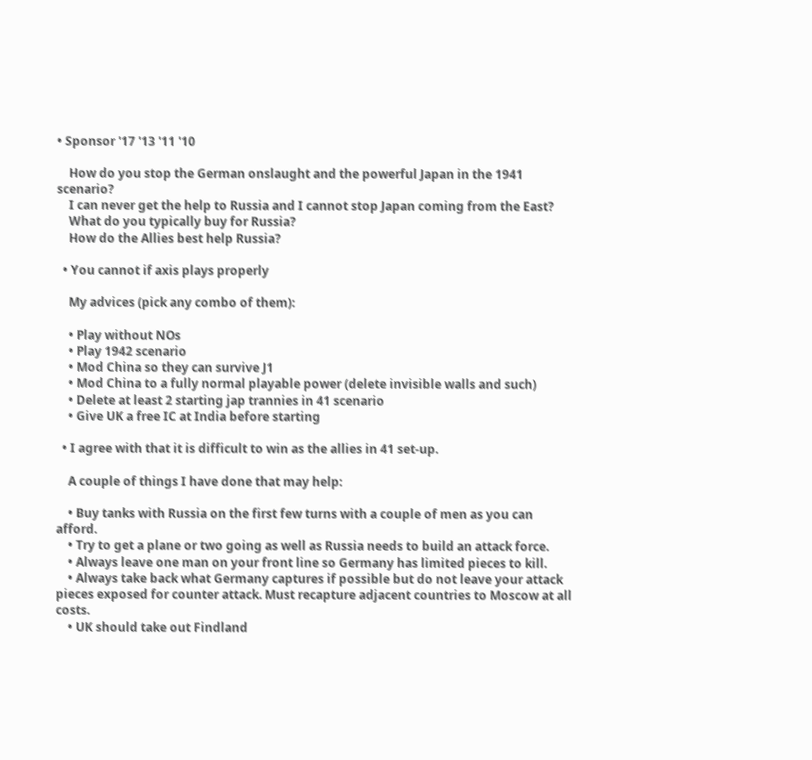• Sponsor '17 '13 '11 '10

    How do you stop the German onslaught and the powerful Japan in the 1941 scenario?
    I can never get the help to Russia and I cannot stop Japan coming from the East?
    What do you typically buy for Russia?
    How do the Allies best help Russia?

  • You cannot if axis plays properly

    My advices (pick any combo of them):

    • Play without NOs
    • Play 1942 scenario
    • Mod China so they can survive J1
    • Mod China to a fully normal playable power (delete invisible walls and such)
    • Delete at least 2 starting jap trannies in 41 scenario
    • Give UK a free IC at India before starting

  • I agree with that it is difficult to win as the allies in 41 set-up.

    A couple of things I have done that may help:

    • Buy tanks with Russia on the first few turns with a couple of men as you can afford.
    • Try to get a plane or two going as well as Russia needs to build an attack force.
    • Always leave one man on your front line so Germany has limited pieces to kill.
    • Always take back what Germany captures if possible but do not leave your attack pieces exposed for counter attack. Must recapture adjacent countries to Moscow at all costs.
    • UK should take out Findland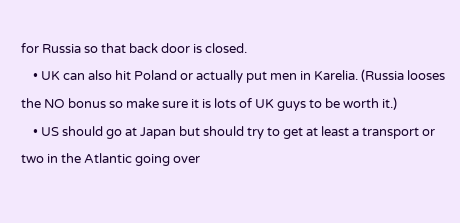for Russia so that back door is closed.
    • UK can also hit Poland or actually put men in Karelia. (Russia looses the NO bonus so make sure it is lots of UK guys to be worth it.)
    • US should go at Japan but should try to get at least a transport or two in the Atlantic going over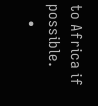to Africa if possible.
    •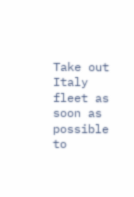Take out Italy fleet as soon as possible to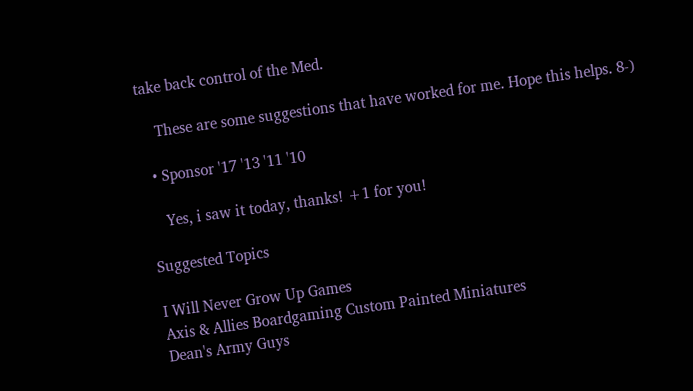take back control of the Med.

    These are some suggestions that have worked for me. Hope this helps. 8-)

  • Sponsor '17 '13 '11 '10

    Yes, i saw it today, thanks! +1 for you!

Suggested Topics

I Will Never Grow Up Games
Axis & Allies Boardgaming Custom Painted Miniatures
Dean's Army Guys